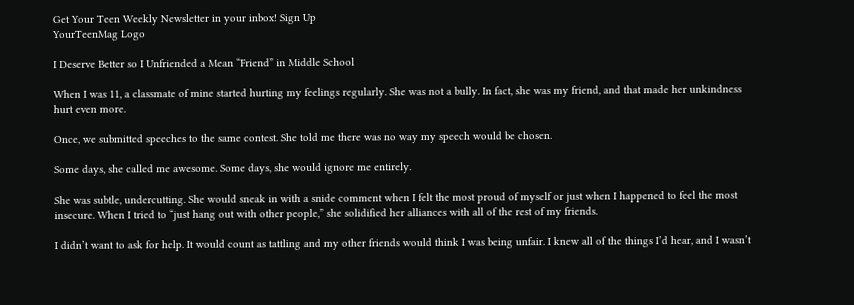Get Your Teen Weekly Newsletter in your inbox! Sign Up
YourTeenMag Logo

I Deserve Better so I Unfriended a Mean “Friend” in Middle School

When I was 11, a classmate of mine started hurting my feelings regularly. She was not a bully. In fact, she was my friend, and that made her unkindness hurt even more.

Once, we submitted speeches to the same contest. She told me there was no way my speech would be chosen.

Some days, she called me awesome. Some days, she would ignore me entirely.

She was subtle, undercutting. She would sneak in with a snide comment when I felt the most proud of myself or just when I happened to feel the most insecure. When I tried to “just hang out with other people,” she solidified her alliances with all of the rest of my friends.

I didn’t want to ask for help. It would count as tattling and my other friends would think I was being unfair. I knew all of the things I’d hear, and I wasn’t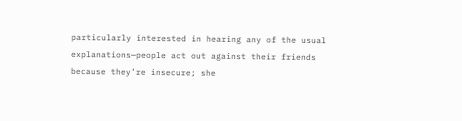particularly interested in hearing any of the usual explanations—people act out against their friends because they’re insecure; she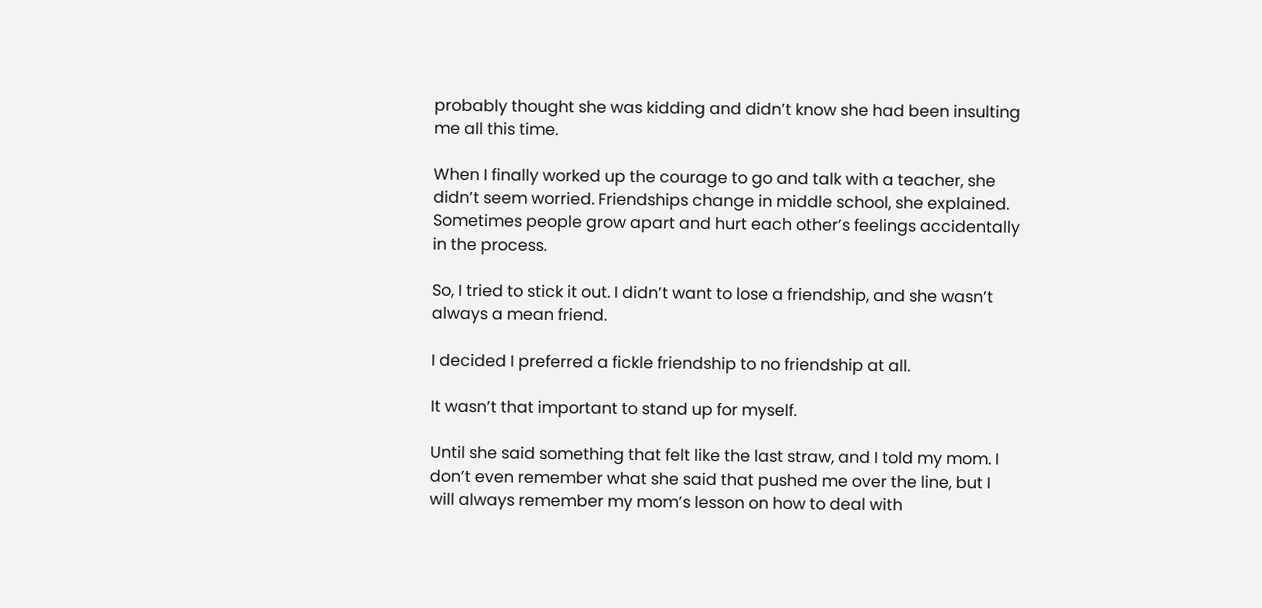probably thought she was kidding and didn’t know she had been insulting me all this time.

When I finally worked up the courage to go and talk with a teacher, she didn’t seem worried. Friendships change in middle school, she explained. Sometimes people grow apart and hurt each other’s feelings accidentally in the process.

So, I tried to stick it out. I didn’t want to lose a friendship, and she wasn’t always a mean friend.

I decided I preferred a fickle friendship to no friendship at all.

It wasn’t that important to stand up for myself.

Until she said something that felt like the last straw, and I told my mom. I don’t even remember what she said that pushed me over the line, but I will always remember my mom’s lesson on how to deal with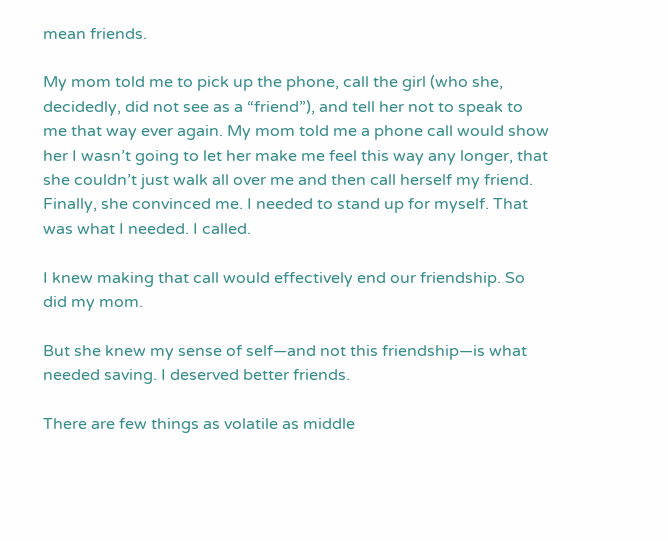mean friends.

My mom told me to pick up the phone, call the girl (who she, decidedly, did not see as a “friend”), and tell her not to speak to me that way ever again. My mom told me a phone call would show her I wasn’t going to let her make me feel this way any longer, that she couldn’t just walk all over me and then call herself my friend. Finally, she convinced me. I needed to stand up for myself. That was what I needed. I called.

I knew making that call would effectively end our friendship. So did my mom.

But she knew my sense of self—and not this friendship—is what needed saving. I deserved better friends.

There are few things as volatile as middle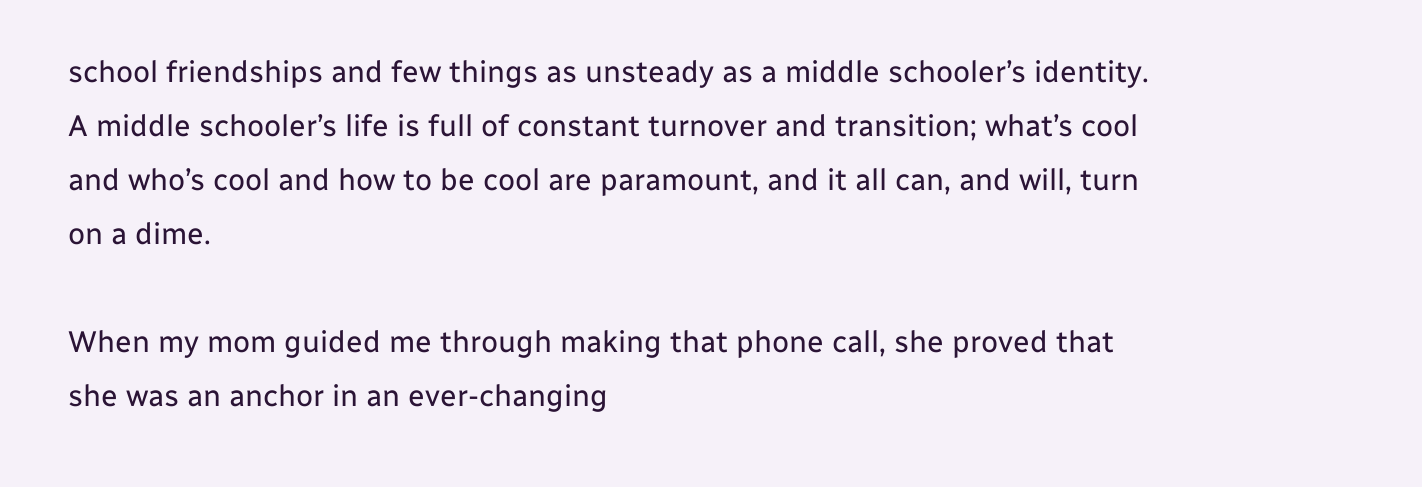school friendships and few things as unsteady as a middle schooler’s identity. A middle schooler’s life is full of constant turnover and transition; what’s cool and who’s cool and how to be cool are paramount, and it all can, and will, turn on a dime.

When my mom guided me through making that phone call, she proved that she was an anchor in an ever-changing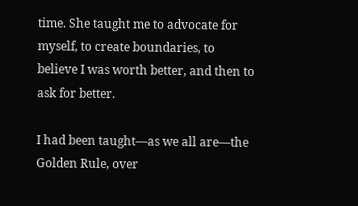time. She taught me to advocate for myself, to create boundaries, to believe I was worth better, and then to ask for better.

I had been taught—as we all are—the Golden Rule, over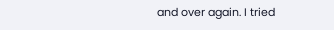and over again. I tried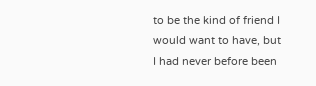to be the kind of friend I would want to have, but I had never before been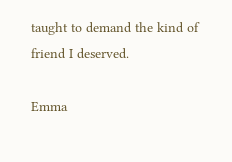taught to demand the kind of friend I deserved.

Emma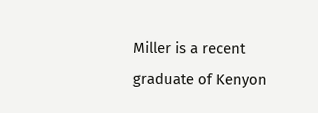Miller is a recent graduate of Kenyon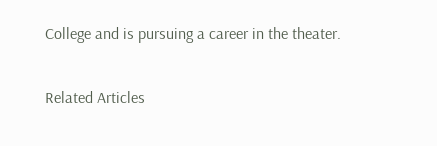College and is pursuing a career in the theater.

Related Articles